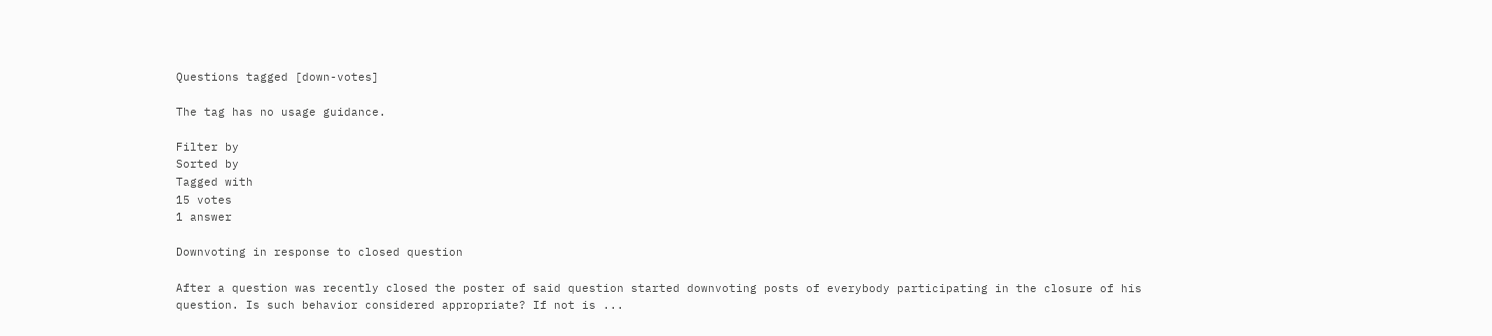Questions tagged [down-votes]

The tag has no usage guidance.

Filter by
Sorted by
Tagged with
15 votes
1 answer

Downvoting in response to closed question

After a question was recently closed the poster of said question started downvoting posts of everybody participating in the closure of his question. Is such behavior considered appropriate? If not is ...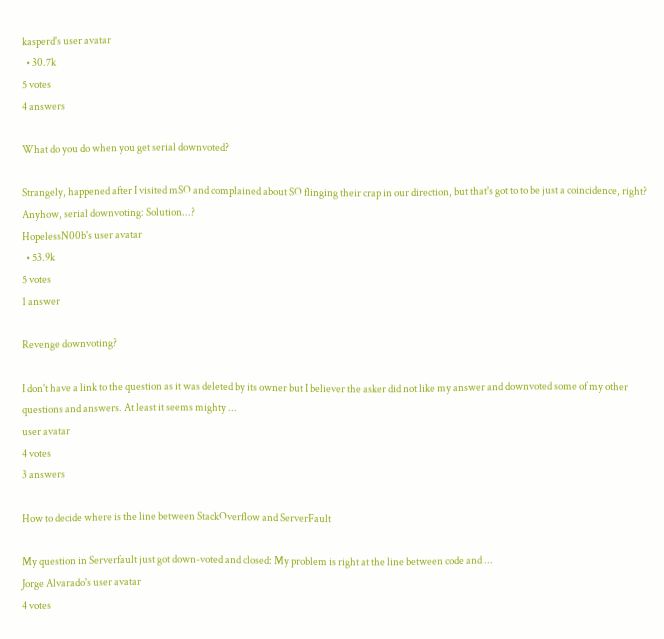kasperd's user avatar
  • 30.7k
5 votes
4 answers

What do you do when you get serial downvoted?

Strangely, happened after I visited mSO and complained about SO flinging their crap in our direction, but that's got to to be just a coincidence, right? Anyhow, serial downvoting: Solution...?
HopelessN00b's user avatar
  • 53.9k
5 votes
1 answer

Revenge downvoting?

I don't have a link to the question as it was deleted by its owner but I believer the asker did not like my answer and downvoted some of my other questions and answers. At least it seems mighty ...
user avatar
4 votes
3 answers

How to decide where is the line between StackOverflow and ServerFault

My question in Serverfault just got down-voted and closed: My problem is right at the line between code and ...
Jorge Alvarado's user avatar
4 votes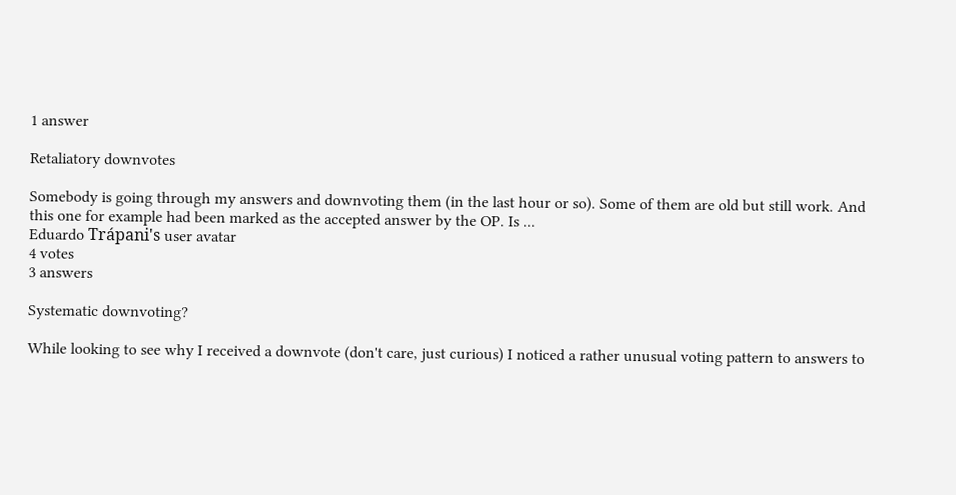1 answer

Retaliatory downvotes

Somebody is going through my answers and downvoting them (in the last hour or so). Some of them are old but still work. And this one for example had been marked as the accepted answer by the OP. Is ...
Eduardo Trápani's user avatar
4 votes
3 answers

Systematic downvoting?

While looking to see why I received a downvote (don't care, just curious) I noticed a rather unusual voting pattern to answers to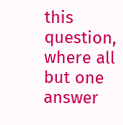this question, where all but one answer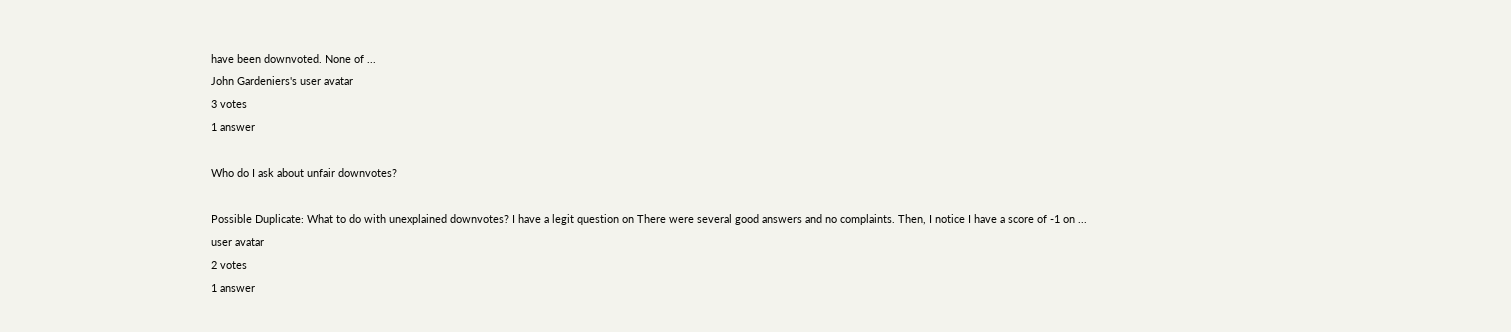have been downvoted. None of ...
John Gardeniers's user avatar
3 votes
1 answer

Who do I ask about unfair downvotes?

Possible Duplicate: What to do with unexplained downvotes? I have a legit question on There were several good answers and no complaints. Then, I notice I have a score of -1 on ...
user avatar
2 votes
1 answer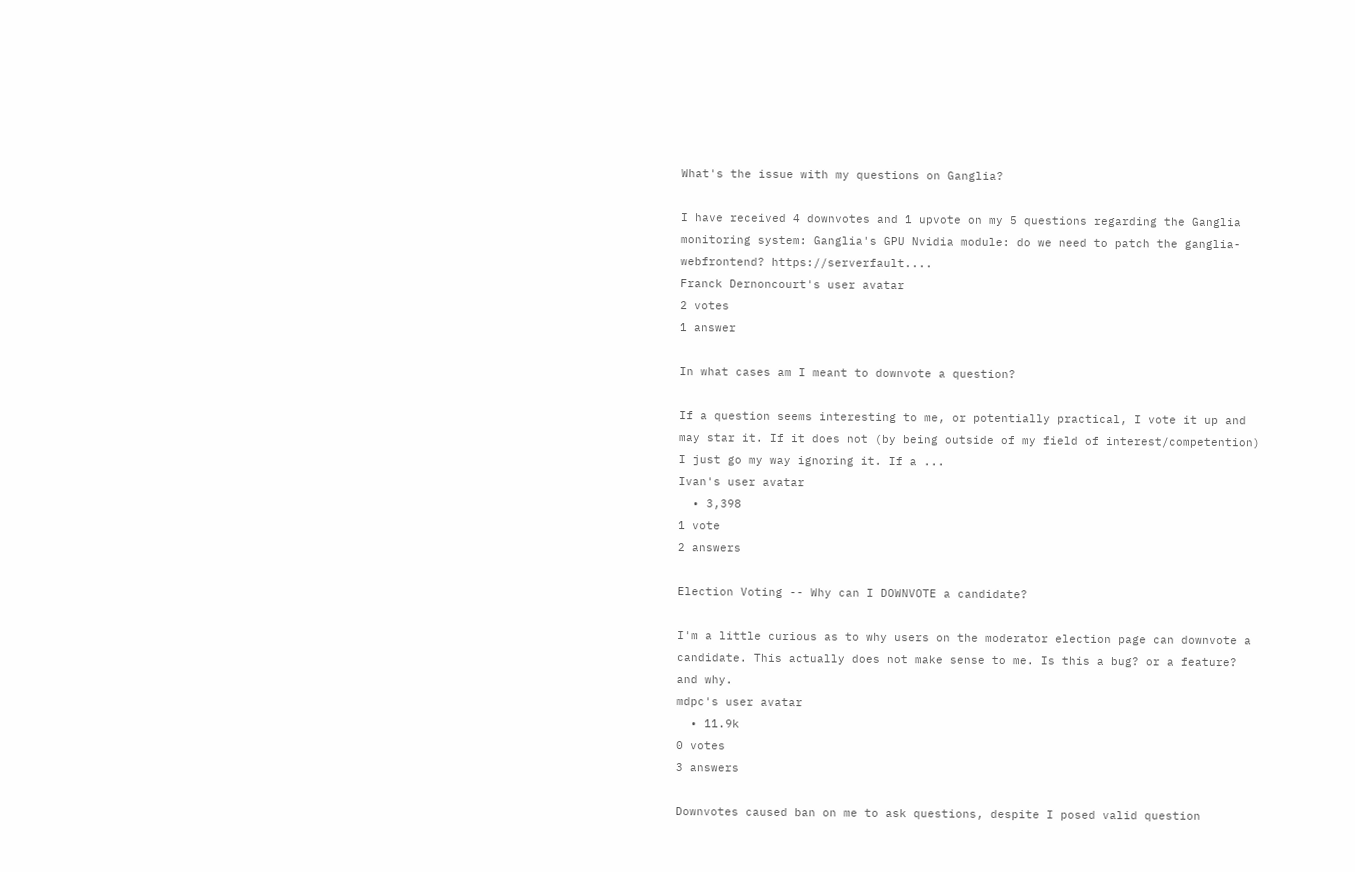What's the issue with my questions on Ganglia?

I have received 4 downvotes and 1 upvote on my 5 questions regarding the Ganglia monitoring system: Ganglia's GPU Nvidia module: do we need to patch the ganglia-webfrontend? https://serverfault....
Franck Dernoncourt's user avatar
2 votes
1 answer

In what cases am I meant to downvote a question?

If a question seems interesting to me, or potentially practical, I vote it up and may star it. If it does not (by being outside of my field of interest/competention) I just go my way ignoring it. If a ...
Ivan's user avatar
  • 3,398
1 vote
2 answers

Election Voting -- Why can I DOWNVOTE a candidate?

I'm a little curious as to why users on the moderator election page can downvote a candidate. This actually does not make sense to me. Is this a bug? or a feature? and why.
mdpc's user avatar
  • 11.9k
0 votes
3 answers

Downvotes caused ban on me to ask questions, despite I posed valid question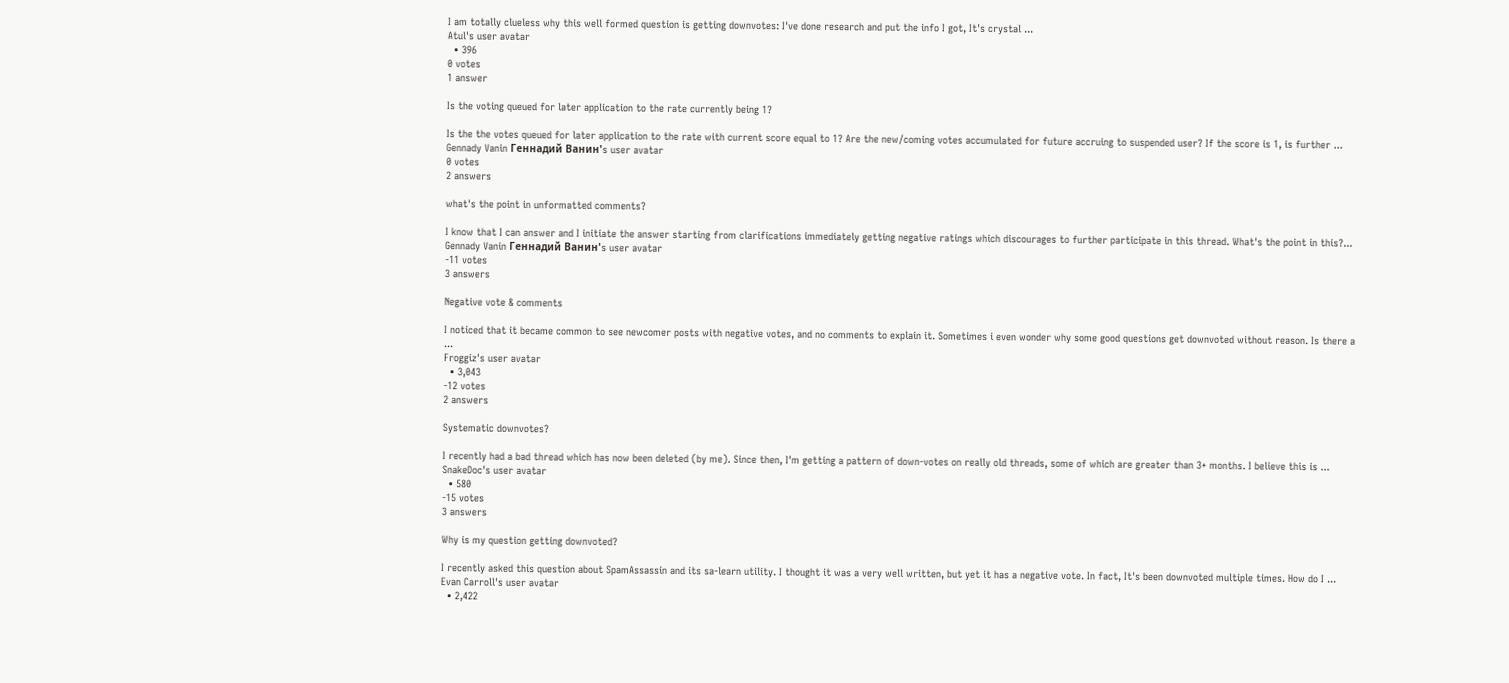I am totally clueless why this well formed question is getting downvotes: I've done research and put the info I got, It's crystal ...
Atul's user avatar
  • 396
0 votes
1 answer

Is the voting queued for later application to the rate currently being 1?

Is the the votes queued for later application to the rate with current score equal to 1? Are the new/coming votes accumulated for future accruing to suspended user? If the score is 1, is further ...
Gennady Vanin Геннадий Ванин's user avatar
0 votes
2 answers

what's the point in unformatted comments?

I know that I can answer and I initiate the answer starting from clarifications immediately getting negative ratings which discourages to further participate in this thread. What's the point in this?...
Gennady Vanin Геннадий Ванин's user avatar
-11 votes
3 answers

Negative vote & comments

I noticed that it became common to see newcomer posts with negative votes, and no comments to explain it. Sometimes i even wonder why some good questions get downvoted without reason. Is there a ...
Froggiz's user avatar
  • 3,043
-12 votes
2 answers

Systematic downvotes?

I recently had a bad thread which has now been deleted (by me). Since then, I'm getting a pattern of down-votes on really old threads, some of which are greater than 3+ months. I believe this is ...
SnakeDoc's user avatar
  • 580
-15 votes
3 answers

Why is my question getting downvoted?

I recently asked this question about SpamAssassin and its sa-learn utility. I thought it was a very well written, but yet it has a negative vote. In fact, It's been downvoted multiple times. How do I ...
Evan Carroll's user avatar
  • 2,422